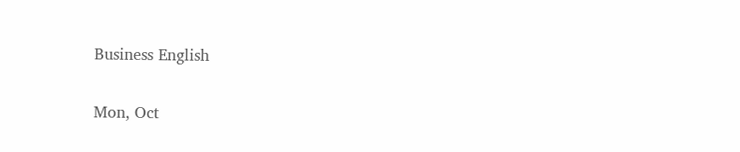Business English

Mon, Oct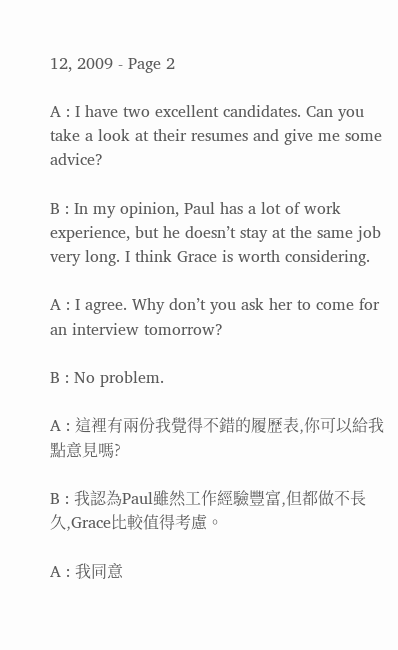12, 2009 - Page 2

A : I have two excellent candidates. Can you take a look at their resumes and give me some advice?

B : In my opinion, Paul has a lot of work experience, but he doesn’t stay at the same job very long. I think Grace is worth considering.

A : I agree. Why don’t you ask her to come for an interview tomorrow?

B : No problem.

A : 這裡有兩份我覺得不錯的履歷表,你可以給我點意見嗎?

B : 我認為Paul雖然工作經驗豐富,但都做不長久,Grace比較值得考慮。

A : 我同意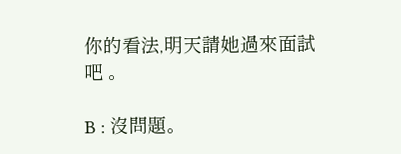你的看法,明天請她過來面試吧 。

B : 沒問題。